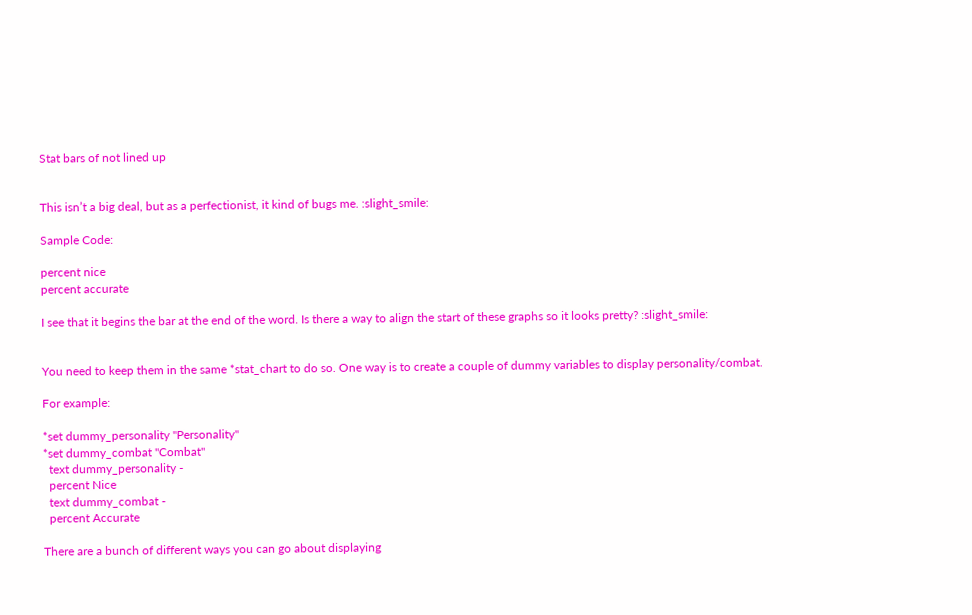Stat bars of not lined up


This isn’t a big deal, but as a perfectionist, it kind of bugs me. :slight_smile:

Sample Code:

percent nice
percent accurate

I see that it begins the bar at the end of the word. Is there a way to align the start of these graphs so it looks pretty? :slight_smile:


You need to keep them in the same *stat_chart to do so. One way is to create a couple of dummy variables to display personality/combat.

For example:

*set dummy_personality "Personality"
*set dummy_combat "Combat"
  text dummy_personality -
  percent Nice
  text dummy_combat -
  percent Accurate

There are a bunch of different ways you can go about displaying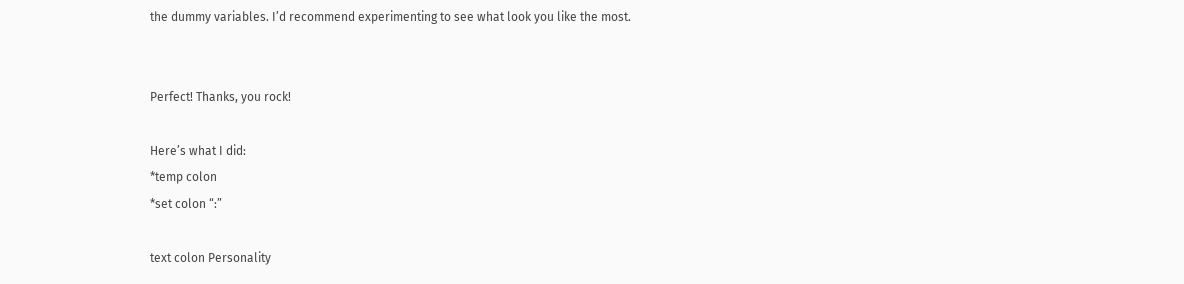the dummy variables. I’d recommend experimenting to see what look you like the most.


Perfect! Thanks, you rock!

Here’s what I did:
*temp colon
*set colon “:”

text colon Personality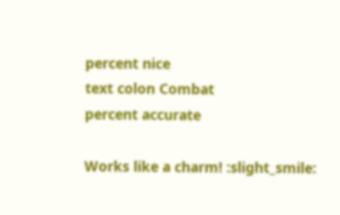percent nice
text colon Combat
percent accurate

Works like a charm! :slight_smile: